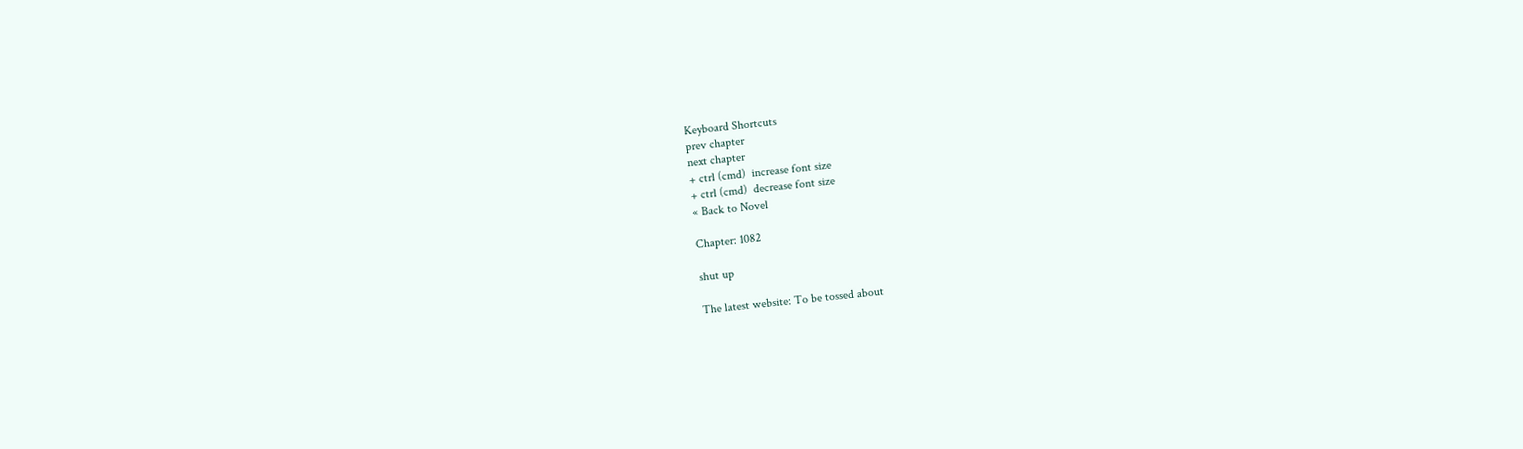Keyboard Shortcuts
prev chapter
next chapter
+ ctrl (cmd)  increase font size
+ ctrl (cmd)  decrease font size
« Back to Novel

Chapter: 1082

shut up

The latest website: To be tossed about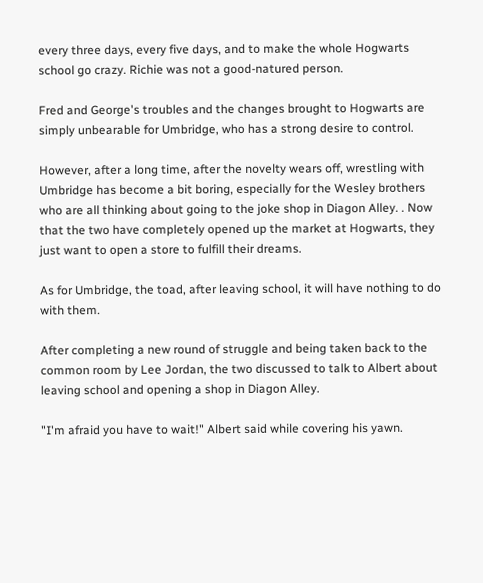every three days, every five days, and to make the whole Hogwarts school go crazy. Richie was not a good-natured person.

Fred and George's troubles and the changes brought to Hogwarts are simply unbearable for Umbridge, who has a strong desire to control.

However, after a long time, after the novelty wears off, wrestling with Umbridge has become a bit boring, especially for the Wesley brothers who are all thinking about going to the joke shop in Diagon Alley. . Now that the two have completely opened up the market at Hogwarts, they just want to open a store to fulfill their dreams.

As for Umbridge, the toad, after leaving school, it will have nothing to do with them.

After completing a new round of struggle and being taken back to the common room by Lee Jordan, the two discussed to talk to Albert about leaving school and opening a shop in Diagon Alley.

"I'm afraid you have to wait!" Albert said while covering his yawn.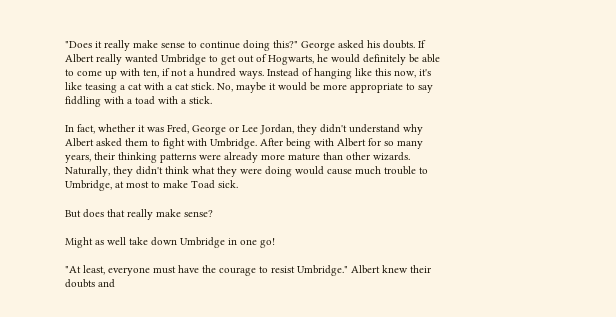"Does it really make sense to continue doing this?" George asked his doubts. If Albert really wanted Umbridge to get out of Hogwarts, he would definitely be able to come up with ten, if not a hundred ways. Instead of hanging like this now, it's like teasing a cat with a cat stick. No, maybe it would be more appropriate to say fiddling with a toad with a stick.

In fact, whether it was Fred, George or Lee Jordan, they didn't understand why Albert asked them to fight with Umbridge. After being with Albert for so many years, their thinking patterns were already more mature than other wizards. Naturally, they didn't think what they were doing would cause much trouble to Umbridge, at most to make Toad sick.

But does that really make sense?

Might as well take down Umbridge in one go!

"At least, everyone must have the courage to resist Umbridge." Albert knew their doubts and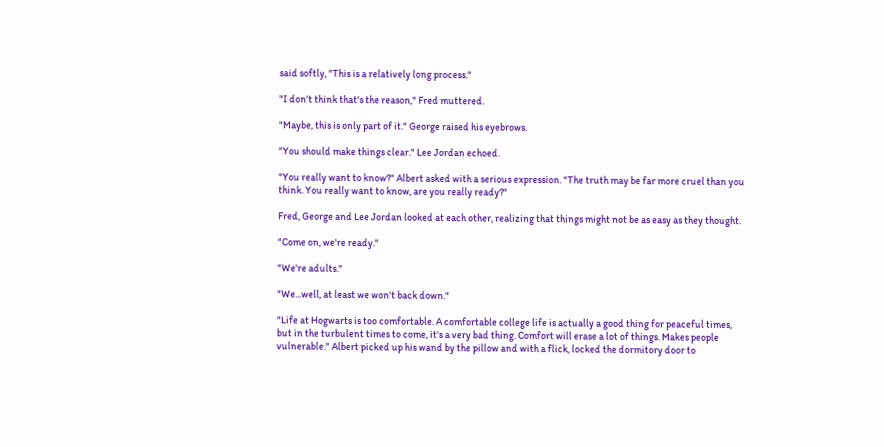said softly, "This is a relatively long process."

"I don't think that's the reason," Fred muttered.

"Maybe, this is only part of it." George raised his eyebrows.

"You should make things clear." Lee Jordan echoed.

"You really want to know?" Albert asked with a serious expression. "The truth may be far more cruel than you think. You really want to know, are you really ready?"

Fred, George and Lee Jordan looked at each other, realizing that things might not be as easy as they thought.

"Come on, we're ready."

"We're adults."

"We...well, at least we won't back down."

"Life at Hogwarts is too comfortable. A comfortable college life is actually a good thing for peaceful times, but in the turbulent times to come, it's a very bad thing. Comfort will erase a lot of things. Makes people vulnerable." Albert picked up his wand by the pillow and with a flick, locked the dormitory door to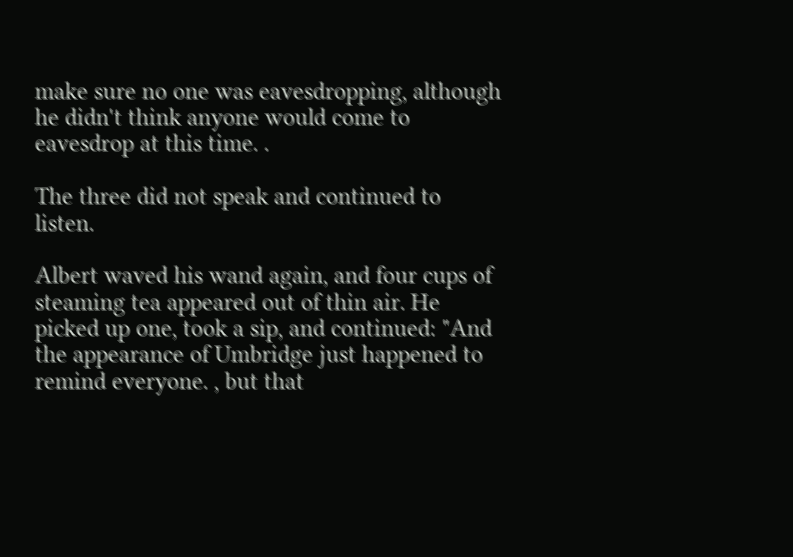make sure no one was eavesdropping, although he didn't think anyone would come to eavesdrop at this time. .

The three did not speak and continued to listen.

Albert waved his wand again, and four cups of steaming tea appeared out of thin air. He picked up one, took a sip, and continued: "And the appearance of Umbridge just happened to remind everyone. , but that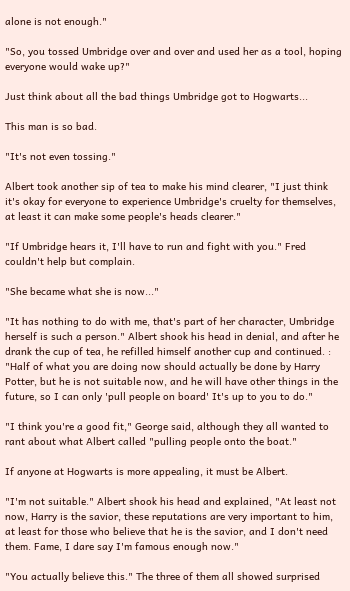alone is not enough."

"So, you tossed Umbridge over and over and used her as a tool, hoping everyone would wake up?"

Just think about all the bad things Umbridge got to Hogwarts...

This man is so bad.

"It's not even tossing."

Albert took another sip of tea to make his mind clearer, "I just think it's okay for everyone to experience Umbridge's cruelty for themselves, at least it can make some people's heads clearer."

"If Umbridge hears it, I'll have to run and fight with you." Fred couldn't help but complain.

"She became what she is now..."

"It has nothing to do with me, that's part of her character, Umbridge herself is such a person." Albert shook his head in denial, and after he drank the cup of tea, he refilled himself another cup and continued. : "Half of what you are doing now should actually be done by Harry Potter, but he is not suitable now, and he will have other things in the future, so I can only 'pull people on board' It's up to you to do."

"I think you're a good fit," George said, although they all wanted to rant about what Albert called "pulling people onto the boat."

If anyone at Hogwarts is more appealing, it must be Albert.

"I'm not suitable." Albert shook his head and explained, "At least not now, Harry is the savior, these reputations are very important to him, at least for those who believe that he is the savior, and I don't need them. Fame, I dare say I'm famous enough now."

"You actually believe this." The three of them all showed surprised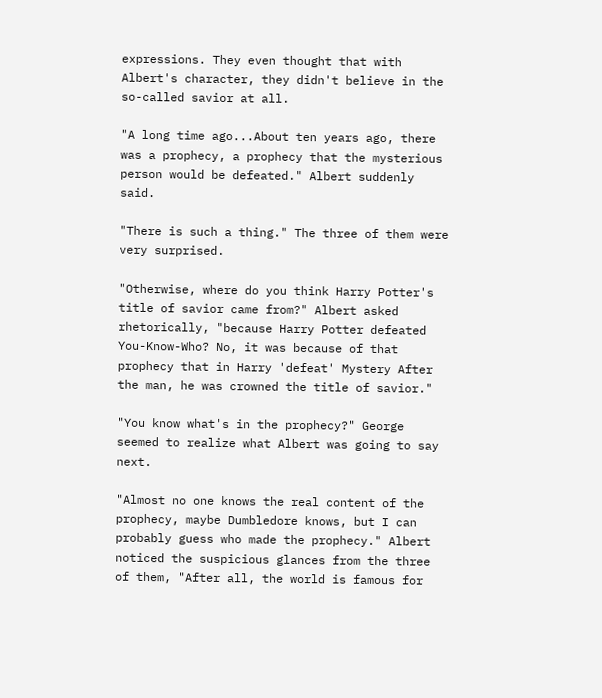expressions. They even thought that with Albert's character, they didn't believe in the so-called savior at all.

"A long time ago...About ten years ago, there was a prophecy, a prophecy that the mysterious person would be defeated." Albert suddenly said.

"There is such a thing." The three of them were very surprised.

"Otherwise, where do you think Harry Potter's title of savior came from?" Albert asked rhetorically, "because Harry Potter defeated You-Know-Who? No, it was because of that prophecy that in Harry 'defeat' Mystery After the man, he was crowned the title of savior."

"You know what's in the prophecy?" George seemed to realize what Albert was going to say next.

"Almost no one knows the real content of the prophecy, maybe Dumbledore knows, but I can probably guess who made the prophecy." Albert noticed the suspicious glances from the three of them, "After all, the world is famous for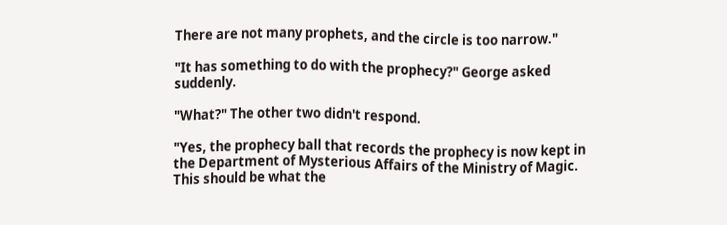There are not many prophets, and the circle is too narrow."

"It has something to do with the prophecy?" George asked suddenly.

"What?" The other two didn't respond.

"Yes, the prophecy ball that records the prophecy is now kept in the Department of Mysterious Affairs of the Ministry of Magic. This should be what the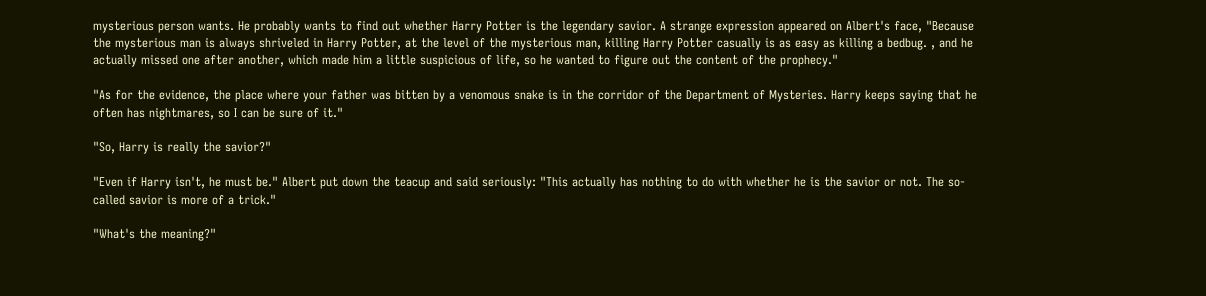mysterious person wants. He probably wants to find out whether Harry Potter is the legendary savior. A strange expression appeared on Albert's face, "Because the mysterious man is always shriveled in Harry Potter, at the level of the mysterious man, killing Harry Potter casually is as easy as killing a bedbug. , and he actually missed one after another, which made him a little suspicious of life, so he wanted to figure out the content of the prophecy."

"As for the evidence, the place where your father was bitten by a venomous snake is in the corridor of the Department of Mysteries. Harry keeps saying that he often has nightmares, so I can be sure of it."

"So, Harry is really the savior?"

"Even if Harry isn't, he must be." Albert put down the teacup and said seriously: "This actually has nothing to do with whether he is the savior or not. The so-called savior is more of a trick."

"What's the meaning?"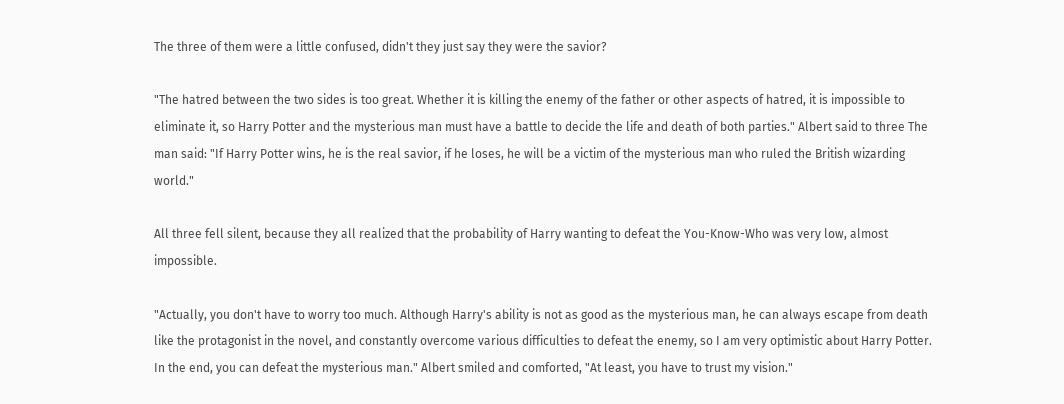The three of them were a little confused, didn't they just say they were the savior?

"The hatred between the two sides is too great. Whether it is killing the enemy of the father or other aspects of hatred, it is impossible to eliminate it, so Harry Potter and the mysterious man must have a battle to decide the life and death of both parties." Albert said to three The man said: "If Harry Potter wins, he is the real savior, if he loses, he will be a victim of the mysterious man who ruled the British wizarding world."

All three fell silent, because they all realized that the probability of Harry wanting to defeat the You-Know-Who was very low, almost impossible.

"Actually, you don't have to worry too much. Although Harry's ability is not as good as the mysterious man, he can always escape from death like the protagonist in the novel, and constantly overcome various difficulties to defeat the enemy, so I am very optimistic about Harry Potter. In the end, you can defeat the mysterious man." Albert smiled and comforted, "At least, you have to trust my vision."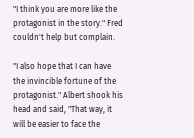"I think you are more like the protagonist in the story." Fred couldn't help but complain.

"I also hope that I can have the invincible fortune of the protagonist." Albert shook his head and said, "That way, it will be easier to face the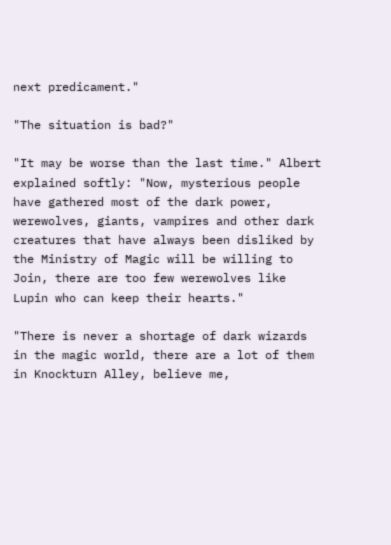next predicament."

"The situation is bad?"

"It may be worse than the last time." Albert explained softly: "Now, mysterious people have gathered most of the dark power, werewolves, giants, vampires and other dark creatures that have always been disliked by the Ministry of Magic will be willing to Join, there are too few werewolves like Lupin who can keep their hearts."

"There is never a shortage of dark wizards in the magic world, there are a lot of them in Knockturn Alley, believe me,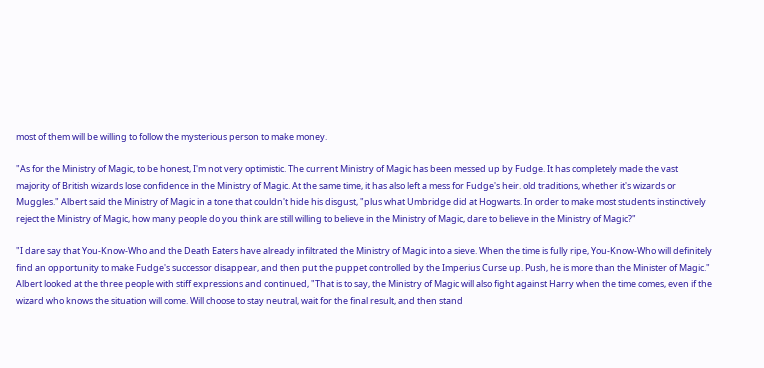most of them will be willing to follow the mysterious person to make money.

"As for the Ministry of Magic, to be honest, I'm not very optimistic. The current Ministry of Magic has been messed up by Fudge. It has completely made the vast majority of British wizards lose confidence in the Ministry of Magic. At the same time, it has also left a mess for Fudge's heir. old traditions, whether it's wizards or Muggles." Albert said the Ministry of Magic in a tone that couldn't hide his disgust, "plus what Umbridge did at Hogwarts. In order to make most students instinctively reject the Ministry of Magic, how many people do you think are still willing to believe in the Ministry of Magic, dare to believe in the Ministry of Magic?"

"I dare say that You-Know-Who and the Death Eaters have already infiltrated the Ministry of Magic into a sieve. When the time is fully ripe, You-Know-Who will definitely find an opportunity to make Fudge's successor disappear, and then put the puppet controlled by the Imperius Curse up. Push, he is more than the Minister of Magic." Albert looked at the three people with stiff expressions and continued, "That is to say, the Ministry of Magic will also fight against Harry when the time comes, even if the wizard who knows the situation will come. Will choose to stay neutral, wait for the final result, and then stand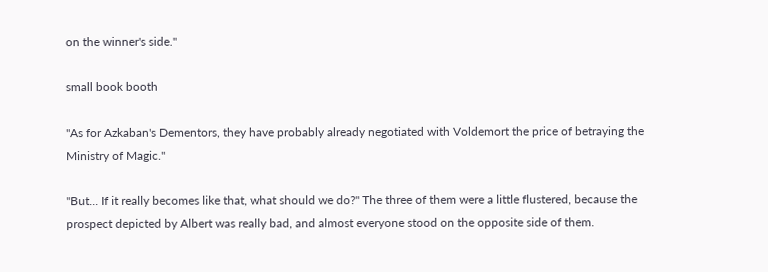on the winner's side."

small book booth

"As for Azkaban's Dementors, they have probably already negotiated with Voldemort the price of betraying the Ministry of Magic."

"But... If it really becomes like that, what should we do?" The three of them were a little flustered, because the prospect depicted by Albert was really bad, and almost everyone stood on the opposite side of them.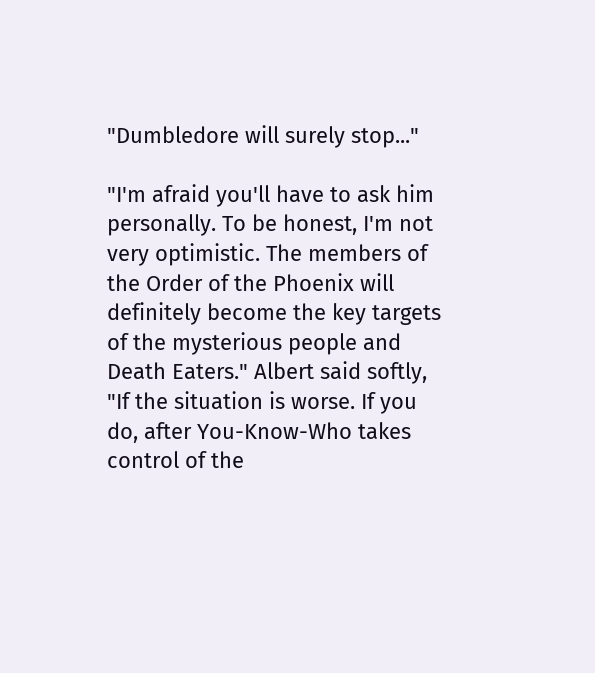"Dumbledore will surely stop..."

"I'm afraid you'll have to ask him personally. To be honest, I'm not very optimistic. The members of the Order of the Phoenix will definitely become the key targets of the mysterious people and Death Eaters." Albert said softly, "If the situation is worse. If you do, after You-Know-Who takes control of the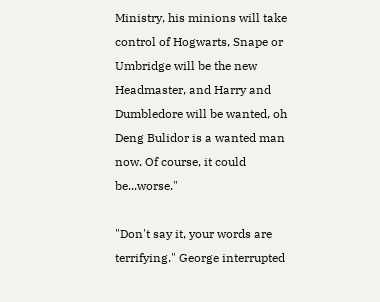Ministry, his minions will take control of Hogwarts, Snape or Umbridge will be the new Headmaster, and Harry and Dumbledore will be wanted, oh Deng Bulidor is a wanted man now. Of course, it could be...worse."

"Don't say it, your words are terrifying." George interrupted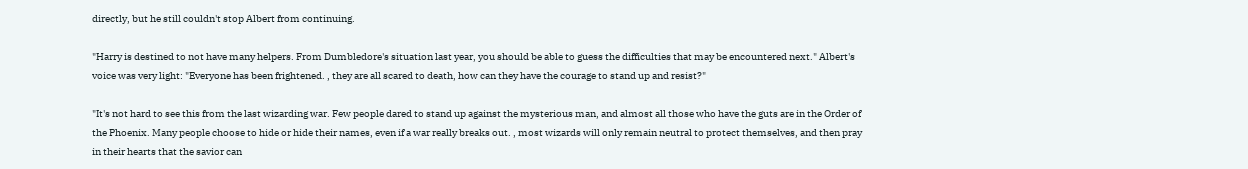directly, but he still couldn't stop Albert from continuing.

"Harry is destined to not have many helpers. From Dumbledore's situation last year, you should be able to guess the difficulties that may be encountered next." Albert's voice was very light: "Everyone has been frightened. , they are all scared to death, how can they have the courage to stand up and resist?"

"It's not hard to see this from the last wizarding war. Few people dared to stand up against the mysterious man, and almost all those who have the guts are in the Order of the Phoenix. Many people choose to hide or hide their names, even if a war really breaks out. , most wizards will only remain neutral to protect themselves, and then pray in their hearts that the savior can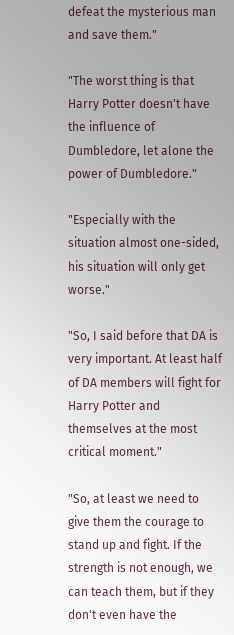defeat the mysterious man and save them."

"The worst thing is that Harry Potter doesn't have the influence of Dumbledore, let alone the power of Dumbledore."

"Especially with the situation almost one-sided, his situation will only get worse."

"So, I said before that DA is very important. At least half of DA members will fight for Harry Potter and themselves at the most critical moment."

"So, at least we need to give them the courage to stand up and fight. If the strength is not enough, we can teach them, but if they don't even have the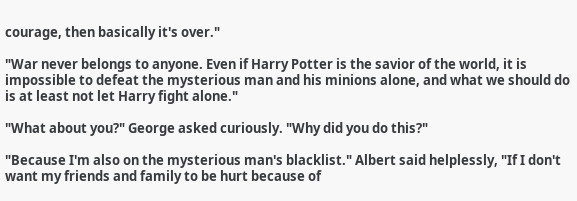courage, then basically it's over."

"War never belongs to anyone. Even if Harry Potter is the savior of the world, it is impossible to defeat the mysterious man and his minions alone, and what we should do is at least not let Harry fight alone."

"What about you?" George asked curiously. "Why did you do this?"

"Because I'm also on the mysterious man's blacklist." Albert said helplessly, "If I don't want my friends and family to be hurt because of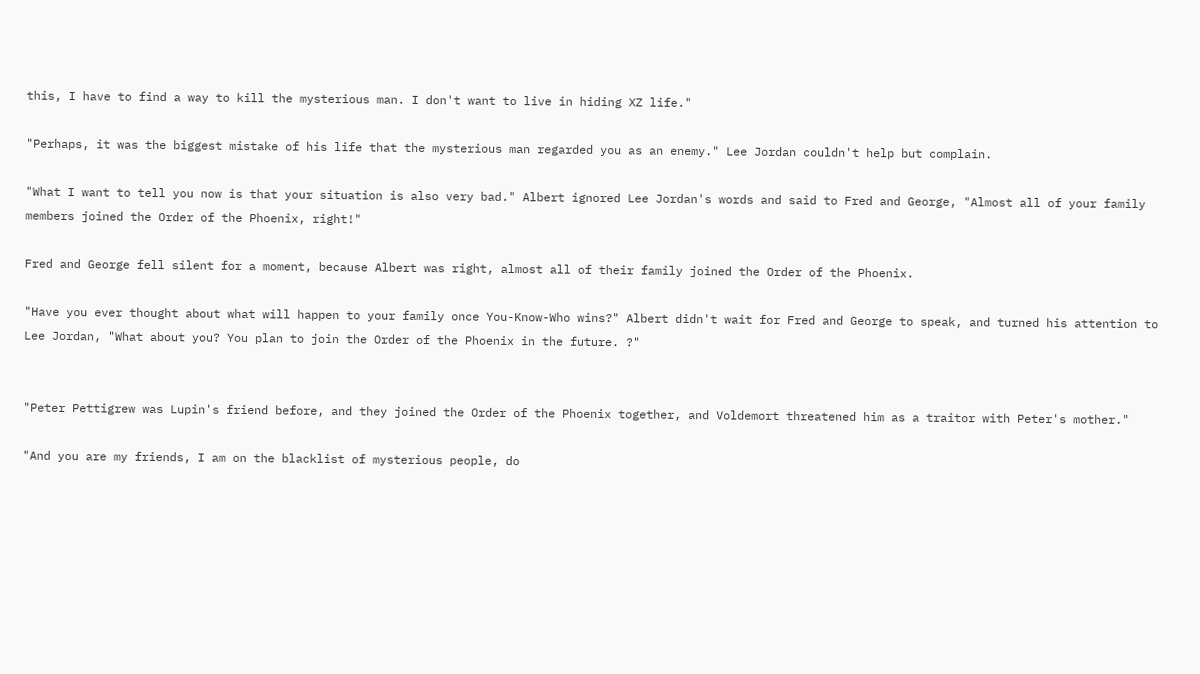this, I have to find a way to kill the mysterious man. I don't want to live in hiding XZ life."

"Perhaps, it was the biggest mistake of his life that the mysterious man regarded you as an enemy." Lee Jordan couldn't help but complain.

"What I want to tell you now is that your situation is also very bad." Albert ignored Lee Jordan's words and said to Fred and George, "Almost all of your family members joined the Order of the Phoenix, right!"

Fred and George fell silent for a moment, because Albert was right, almost all of their family joined the Order of the Phoenix.

"Have you ever thought about what will happen to your family once You-Know-Who wins?" Albert didn't wait for Fred and George to speak, and turned his attention to Lee Jordan, "What about you? You plan to join the Order of the Phoenix in the future. ?"


"Peter Pettigrew was Lupin's friend before, and they joined the Order of the Phoenix together, and Voldemort threatened him as a traitor with Peter's mother."

"And you are my friends, I am on the blacklist of mysterious people, do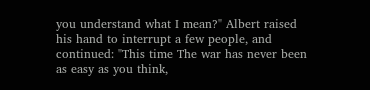you understand what I mean?" Albert raised his hand to interrupt a few people, and continued: "This time The war has never been as easy as you think,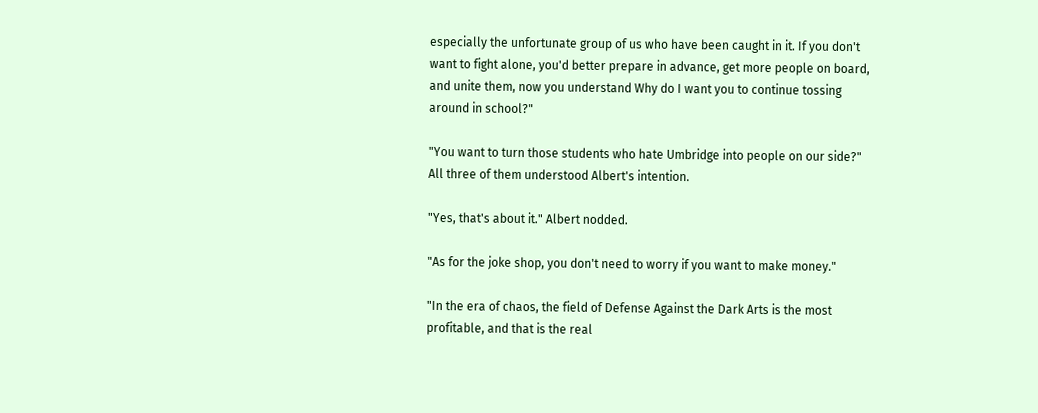especially the unfortunate group of us who have been caught in it. If you don't want to fight alone, you'd better prepare in advance, get more people on board, and unite them, now you understand Why do I want you to continue tossing around in school?"

"You want to turn those students who hate Umbridge into people on our side?" All three of them understood Albert's intention.

"Yes, that's about it." Albert nodded.

"As for the joke shop, you don't need to worry if you want to make money."

"In the era of chaos, the field of Defense Against the Dark Arts is the most profitable, and that is the real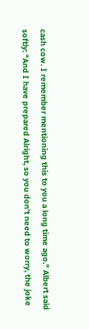cash cow. I remember mentioning this to you a long time ago." Albert said softly: "And I have prepared Alright, so you don't need to worry, the joke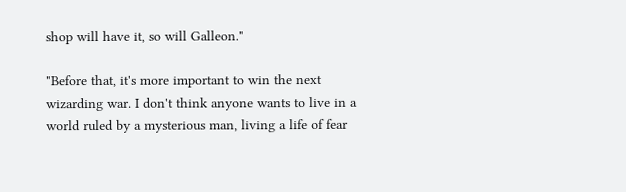shop will have it, so will Galleon."

"Before that, it's more important to win the next wizarding war. I don't think anyone wants to live in a world ruled by a mysterious man, living a life of fear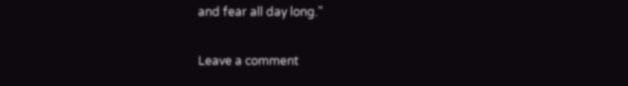and fear all day long."

Leave a comment